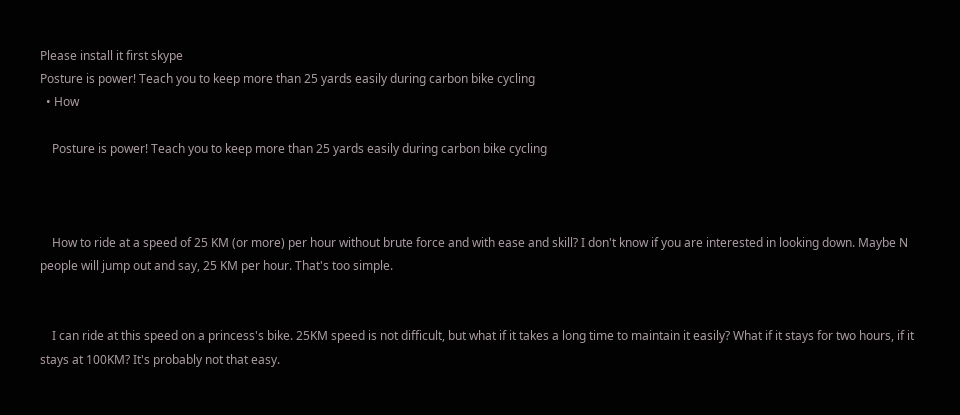Please install it first skype
Posture is power! Teach you to keep more than 25 yards easily during carbon bike cycling
  • How

    Posture is power! Teach you to keep more than 25 yards easily during carbon bike cycling



    How to ride at a speed of 25 KM (or more) per hour without brute force and with ease and skill? I don't know if you are interested in looking down. Maybe N people will jump out and say, 25 KM per hour. That's too simple.


    I can ride at this speed on a princess's bike. 25KM speed is not difficult, but what if it takes a long time to maintain it easily? What if it stays for two hours, if it stays at 100KM? It's probably not that easy.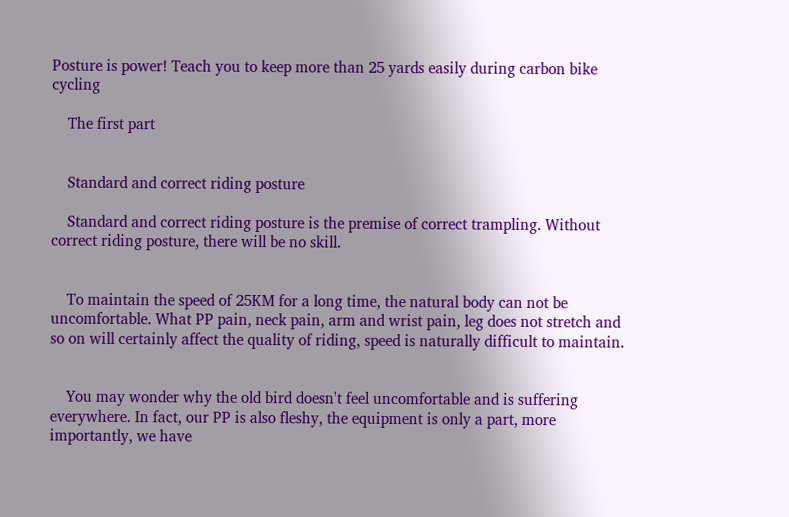Posture is power! Teach you to keep more than 25 yards easily during carbon bike cycling

    The first part


    Standard and correct riding posture

    Standard and correct riding posture is the premise of correct trampling. Without correct riding posture, there will be no skill.


    To maintain the speed of 25KM for a long time, the natural body can not be uncomfortable. What PP pain, neck pain, arm and wrist pain, leg does not stretch and so on will certainly affect the quality of riding, speed is naturally difficult to maintain.


    You may wonder why the old bird doesn't feel uncomfortable and is suffering everywhere. In fact, our PP is also fleshy, the equipment is only a part, more importantly, we have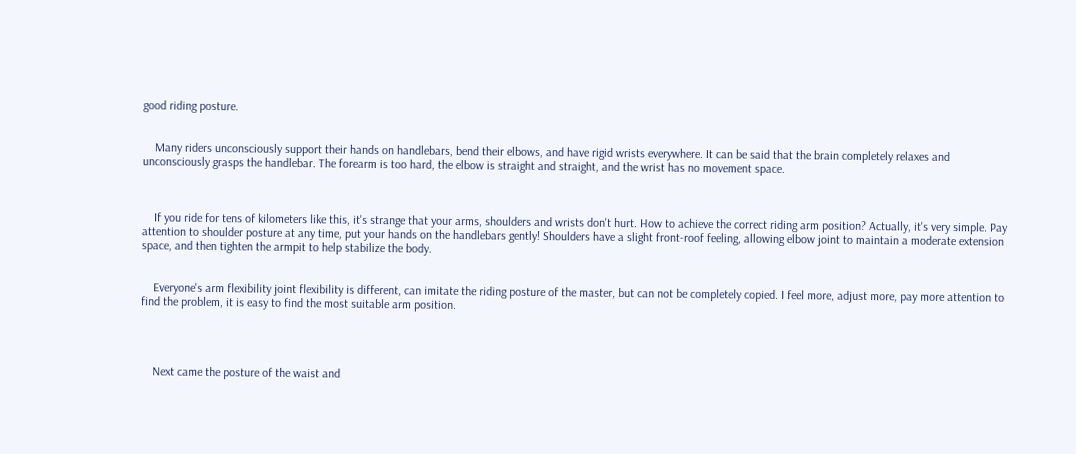good riding posture.


    Many riders unconsciously support their hands on handlebars, bend their elbows, and have rigid wrists everywhere. It can be said that the brain completely relaxes and unconsciously grasps the handlebar. The forearm is too hard, the elbow is straight and straight, and the wrist has no movement space.



    If you ride for tens of kilometers like this, it's strange that your arms, shoulders and wrists don't hurt. How to achieve the correct riding arm position? Actually, it's very simple. Pay attention to shoulder posture at any time, put your hands on the handlebars gently! Shoulders have a slight front-roof feeling, allowing elbow joint to maintain a moderate extension space, and then tighten the armpit to help stabilize the body.


    Everyone's arm flexibility joint flexibility is different, can imitate the riding posture of the master, but can not be completely copied. I feel more, adjust more, pay more attention to find the problem, it is easy to find the most suitable arm position.




    Next came the posture of the waist and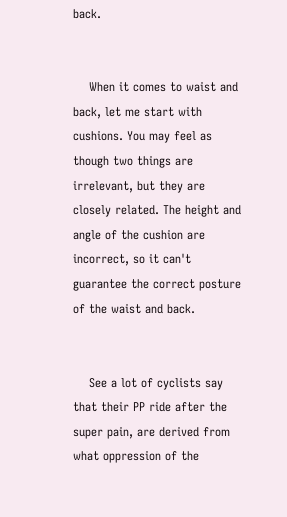back.


    When it comes to waist and back, let me start with cushions. You may feel as though two things are irrelevant, but they are closely related. The height and angle of the cushion are incorrect, so it can't guarantee the correct posture of the waist and back.


    See a lot of cyclists say that their PP ride after the super pain, are derived from what oppression of the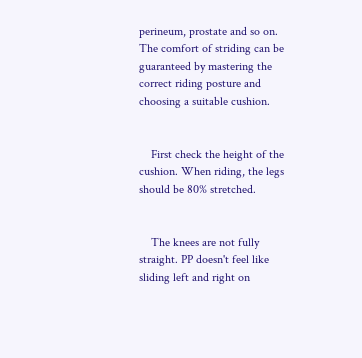perineum, prostate and so on. The comfort of striding can be guaranteed by mastering the correct riding posture and choosing a suitable cushion.


    First check the height of the cushion. When riding, the legs should be 80% stretched.


    The knees are not fully straight. PP doesn't feel like sliding left and right on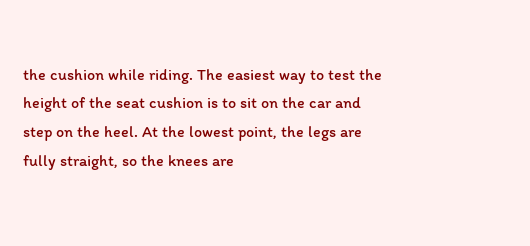the cushion while riding. The easiest way to test the height of the seat cushion is to sit on the car and step on the heel. At the lowest point, the legs are fully straight, so the knees are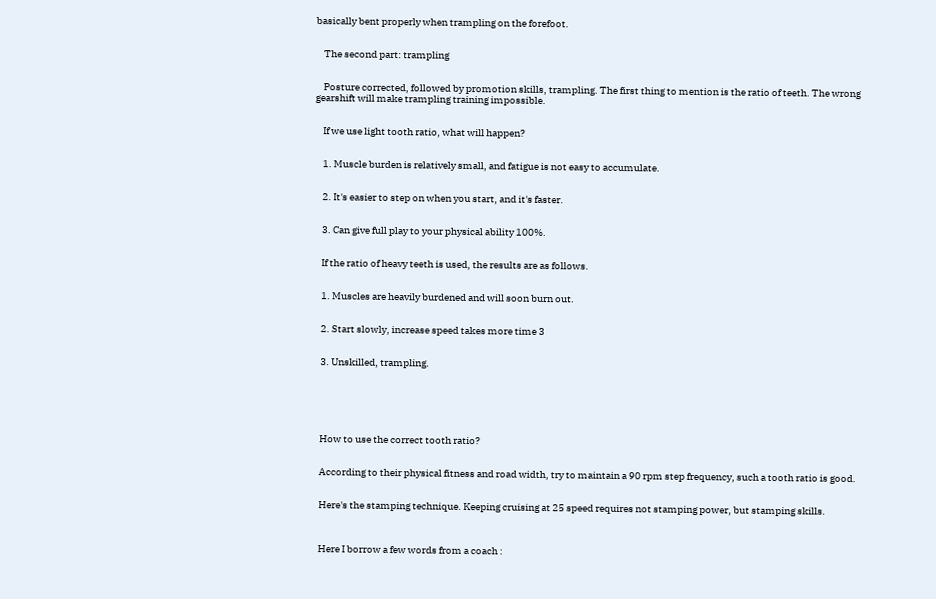basically bent properly when trampling on the forefoot.


    The second part: trampling


    Posture corrected, followed by promotion skills, trampling. The first thing to mention is the ratio of teeth. The wrong gearshift will make trampling training impossible.


    If we use light tooth ratio, what will happen?


    1. Muscle burden is relatively small, and fatigue is not easy to accumulate.


    2. It's easier to step on when you start, and it's faster.


    3. Can give full play to your physical ability 100%.


    If the ratio of heavy teeth is used, the results are as follows.


    1. Muscles are heavily burdened and will soon burn out.


    2. Start slowly, increase speed takes more time 3


    3. Unskilled, trampling.






    How to use the correct tooth ratio?


    According to their physical fitness and road width, try to maintain a 90 rpm step frequency, such a tooth ratio is good.


    Here's the stamping technique. Keeping cruising at 25 speed requires not stamping power, but stamping skills.



    Here I borrow a few words from a coach :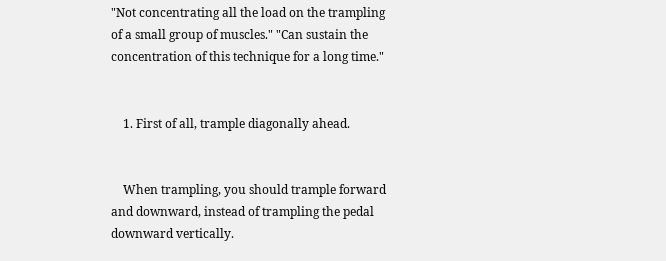"Not concentrating all the load on the trampling of a small group of muscles." "Can sustain the concentration of this technique for a long time."


    1. First of all, trample diagonally ahead.


    When trampling, you should trample forward and downward, instead of trampling the pedal downward vertically.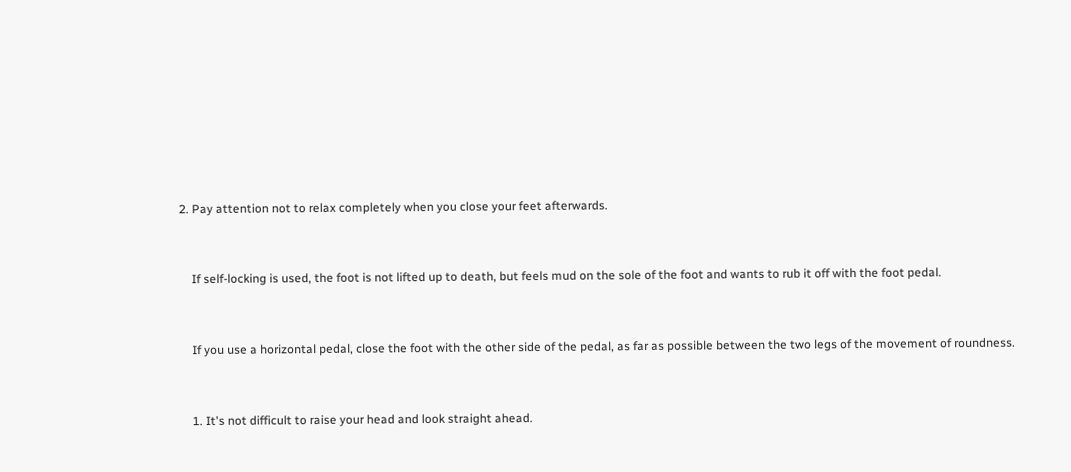2. Pay attention not to relax completely when you close your feet afterwards.


    If self-locking is used, the foot is not lifted up to death, but feels mud on the sole of the foot and wants to rub it off with the foot pedal.


    If you use a horizontal pedal, close the foot with the other side of the pedal, as far as possible between the two legs of the movement of roundness.


    1. It's not difficult to raise your head and look straight ahead.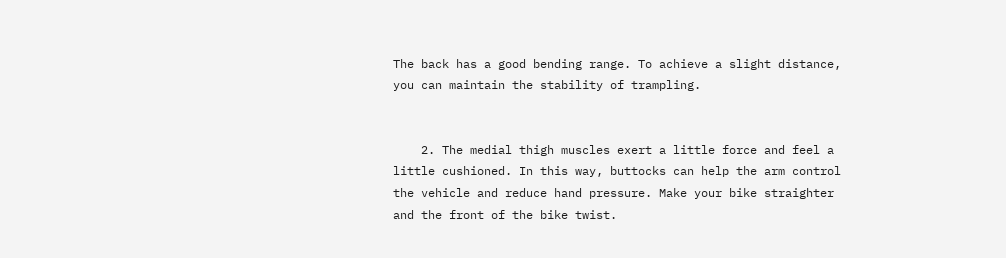The back has a good bending range. To achieve a slight distance, you can maintain the stability of trampling.


    2. The medial thigh muscles exert a little force and feel a little cushioned. In this way, buttocks can help the arm control the vehicle and reduce hand pressure. Make your bike straighter and the front of the bike twist.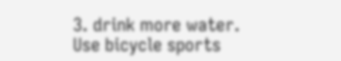3. drink more water. Use bicycle sports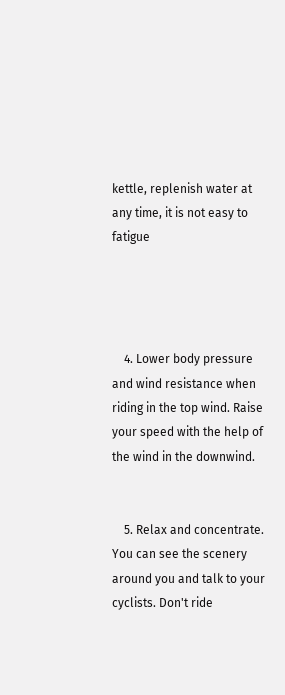kettle, replenish water at any time, it is not easy to fatigue




    4. Lower body pressure and wind resistance when riding in the top wind. Raise your speed with the help of the wind in the downwind.


    5. Relax and concentrate. You can see the scenery around you and talk to your cyclists. Don't ride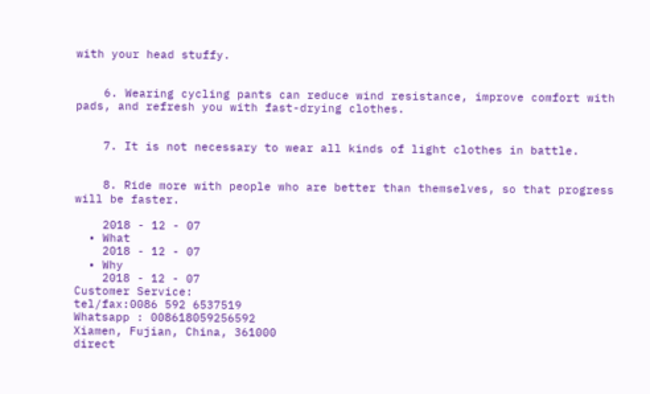with your head stuffy.


    6. Wearing cycling pants can reduce wind resistance, improve comfort with pads, and refresh you with fast-drying clothes.


    7. It is not necessary to wear all kinds of light clothes in battle.


    8. Ride more with people who are better than themselves, so that progress will be faster.

    2018 - 12 - 07
  • What
    2018 - 12 - 07
  • Why
    2018 - 12 - 07
Customer Service:
tel/fax:0086 592 6537519
Whatsapp : 008618059256592
Xiamen, Fujian, China, 361000
direct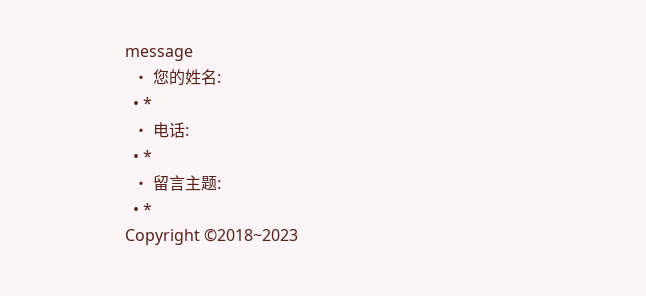message
  • 您的姓名:
  • *
  • 电话:
  • *
  • 留言主题:
  • *
Copyright ©2018~2023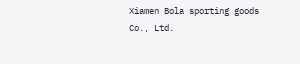Xiamen Bola sporting goods Co., Ltd.